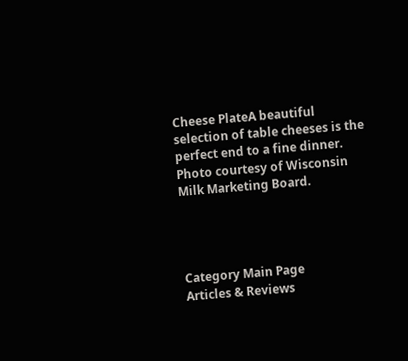Cheese PlateA beautiful selection of table cheeses is the perfect end to a fine dinner. Photo courtesy of Wisconsin Milk Marketing Board.




Category Main Page
Articles & Reviews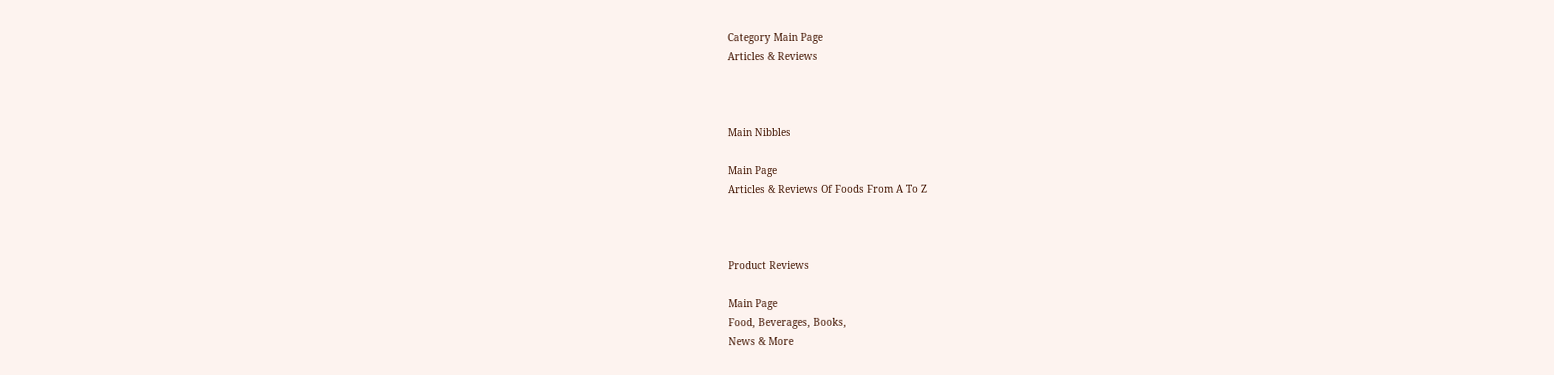Category Main Page
Articles & Reviews



Main Nibbles

Main Page
Articles & Reviews Of Foods From A To Z



Product Reviews

Main Page
Food, Beverages, Books,
News & More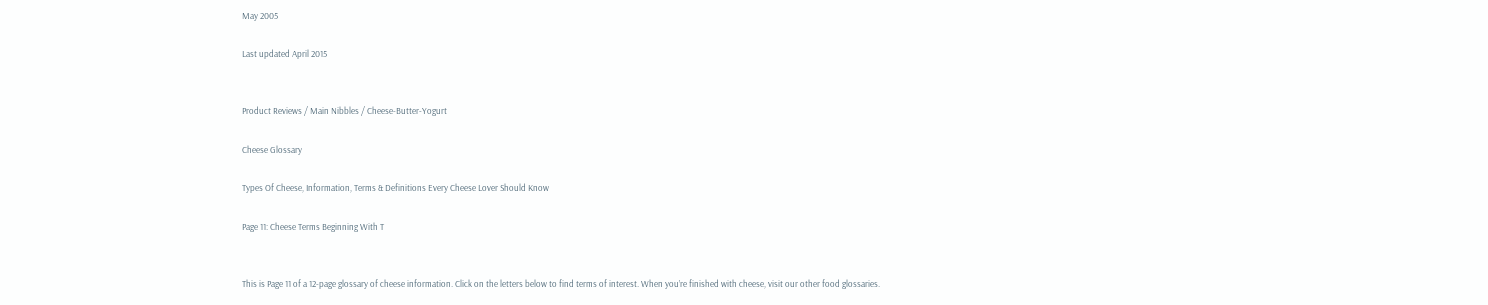May 2005

Last updated April 2015


Product Reviews / Main Nibbles / Cheese-Butter-Yogurt

Cheese Glossary

Types Of Cheese, Information, Terms & Definitions Every Cheese Lover Should Know

Page 11: Cheese Terms Beginning With T


This is Page 11 of a 12-page glossary of cheese information. Click on the letters below to find terms of interest. When you’re finished with cheese, visit our other food glossaries.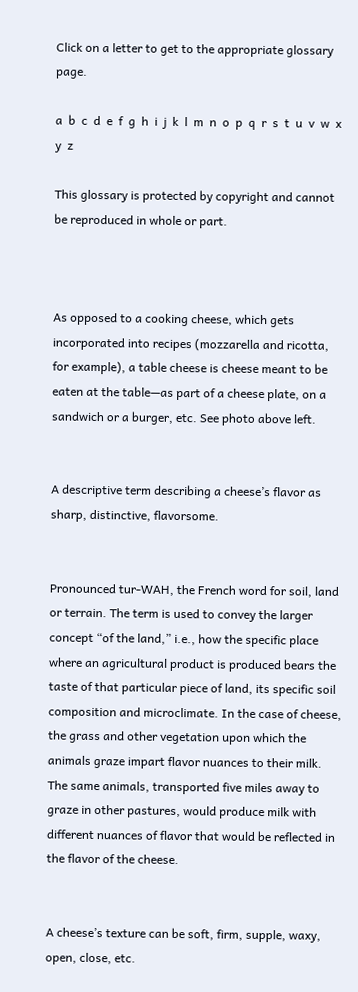Click on a letter to get to the appropriate glossary page.

a  b  c  d  e  f  g  h  i  j  k  l  m  n  o  p  q  r  s  t  u  v  w  x  y  z

This glossary is protected by copyright and cannot be reproduced in whole or part.



As opposed to a cooking cheese, which gets incorporated into recipes (mozzarella and ricotta, for example), a table cheese is cheese meant to be eaten at the table—as part of a cheese plate, on a sandwich or a burger, etc. See photo above left.


A descriptive term describing a cheese’s flavor as sharp, distinctive, flavorsome.


Pronounced tur-WAH, the French word for soil, land or terrain. The term is used to convey the larger concept “of the land,” i.e., how the specific place where an agricultural product is produced bears the taste of that particular piece of land, its specific soil composition and microclimate. In the case of cheese, the grass and other vegetation upon which the animals graze impart flavor nuances to their milk. The same animals, transported five miles away to graze in other pastures, would produce milk with different nuances of flavor that would be reflected in the flavor of the cheese.


A cheese’s texture can be soft, firm, supple, waxy, open, close, etc.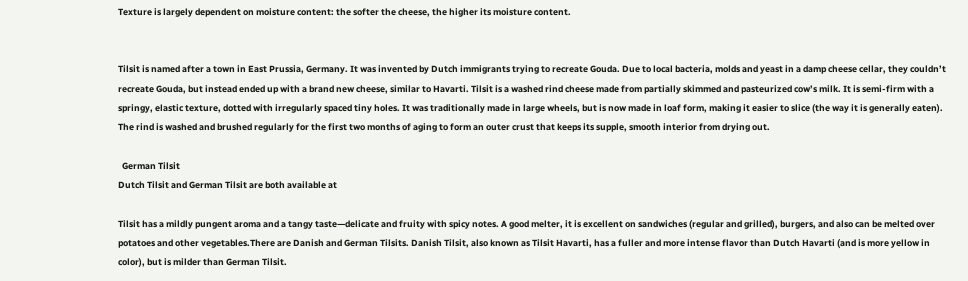Texture is largely dependent on moisture content: the softer the cheese, the higher its moisture content.


Tilsit is named after a town in East Prussia, Germany. It was invented by Dutch immigrants trying to recreate Gouda. Due to local bacteria, molds and yeast in a damp cheese cellar, they couldn’t recreate Gouda, but instead ended up with a brand new cheese, similar to Havarti. Tilsit is a washed rind cheese made from partially skimmed and pasteurized cow’s milk. It is semi-firm with a springy, elastic texture, dotted with irregularly spaced tiny holes. It was traditionally made in large wheels, but is now made in loaf form, making it easier to slice (the way it is generally eaten). The rind is washed and brushed regularly for the first two months of aging to form an outer crust that keeps its supple, smooth interior from drying out.

  German Tilsit
Dutch Tilsit and German Tilsit are both available at

Tilsit has a mildly pungent aroma and a tangy taste—delicate and fruity with spicy notes. A good melter, it is excellent on sandwiches (regular and grilled), burgers, and also can be melted over potatoes and other vegetables.There are Danish and German Tilsits. Danish Tilsit, also known as Tilsit Havarti, has a fuller and more intense flavor than Dutch Havarti (and is more yellow in color), but is milder than German Tilsit.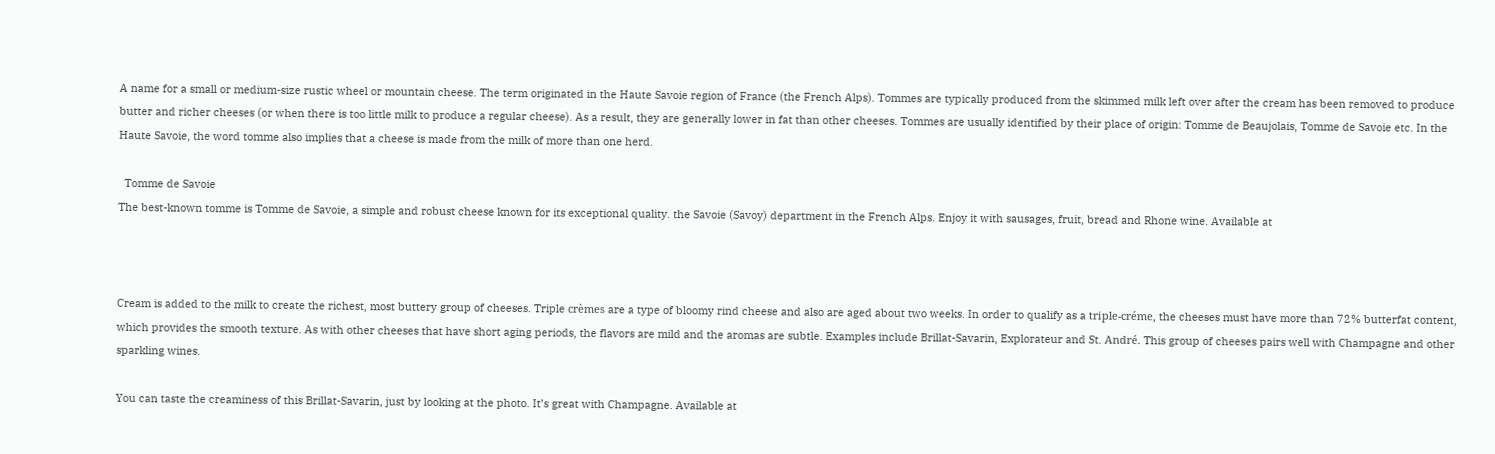A name for a small or medium-size rustic wheel or mountain cheese. The term originated in the Haute Savoie region of France (the French Alps). Tommes are typically produced from the skimmed milk left over after the cream has been removed to produce butter and richer cheeses (or when there is too little milk to produce a regular cheese). As a result, they are generally lower in fat than other cheeses. Tommes are usually identified by their place of origin: Tomme de Beaujolais, Tomme de Savoie etc. In the Haute Savoie, the word tomme also implies that a cheese is made from the milk of more than one herd.

  Tomme de Savoie
The best-known tomme is Tomme de Savoie, a simple and robust cheese known for its exceptional quality. the Savoie (Savoy) department in the French Alps. Enjoy it with sausages, fruit, bread and Rhone wine. Available at



Cream is added to the milk to create the richest, most buttery group of cheeses. Triple crèmes are a type of bloomy rind cheese and also are aged about two weeks. In order to qualify as a triple-créme, the cheeses must have more than 72% butterfat content, which provides the smooth texture. As with other cheeses that have short aging periods, the flavors are mild and the aromas are subtle. Examples include Brillat-Savarin, Explorateur and St. André. This group of cheeses pairs well with Champagne and other sparkling wines.

You can taste the creaminess of this Brillat-Savarin, just by looking at the photo. It’s great with Champagne. Available at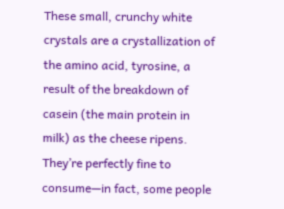These small, crunchy white crystals are a crystallization of the amino acid, tyrosine, a result of the breakdown of casein (the main protein in milk) as the cheese ripens. They’re perfectly fine to consume—in fact, some people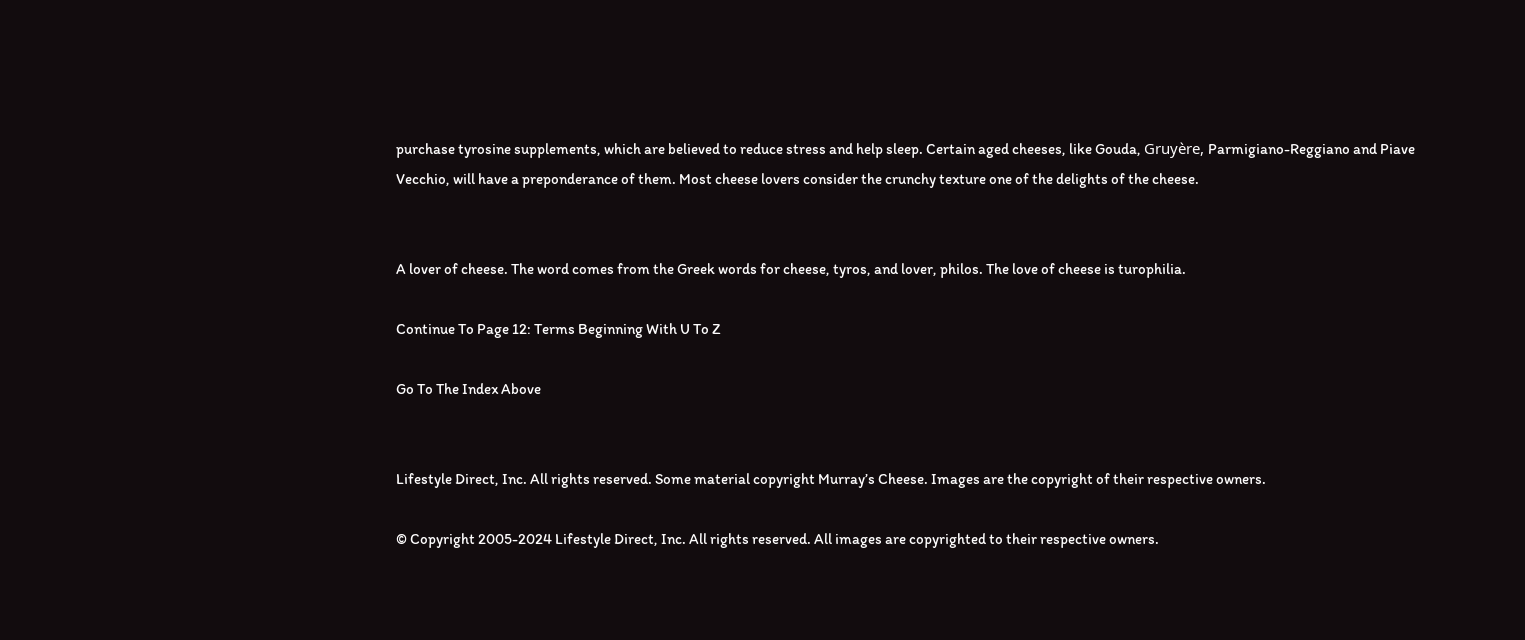purchase tyrosine supplements, which are believed to reduce stress and help sleep. Certain aged cheeses, like Gouda, Gruyère, Parmigiano-Reggiano and Piave Vecchio, will have a preponderance of them. Most cheese lovers consider the crunchy texture one of the delights of the cheese.


A lover of cheese. The word comes from the Greek words for cheese, tyros, and lover, philos. The love of cheese is turophilia.

Continue To Page 12: Terms Beginning With U To Z

Go To The Index Above


Lifestyle Direct, Inc. All rights reserved. Some material copyright Murray’s Cheese. Images are the copyright of their respective owners.

© Copyright 2005-2024 Lifestyle Direct, Inc. All rights reserved. All images are copyrighted to their respective owners.